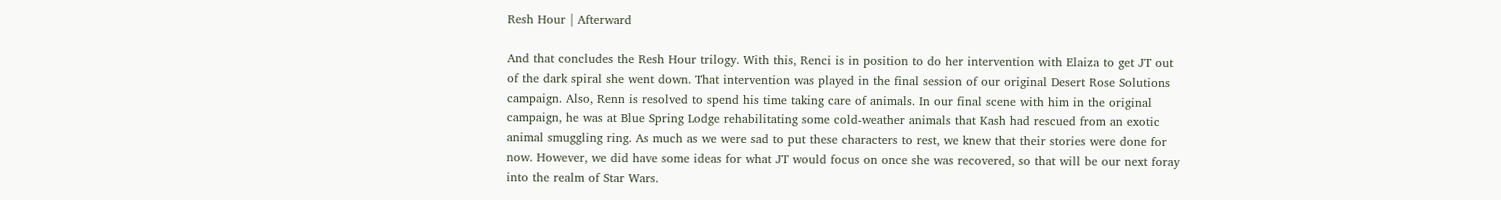Resh Hour | Afterward

And that concludes the Resh Hour trilogy. With this, Renci is in position to do her intervention with Elaiza to get JT out of the dark spiral she went down. That intervention was played in the final session of our original Desert Rose Solutions campaign. Also, Renn is resolved to spend his time taking care of animals. In our final scene with him in the original campaign, he was at Blue Spring Lodge rehabilitating some cold-weather animals that Kash had rescued from an exotic animal smuggling ring. As much as we were sad to put these characters to rest, we knew that their stories were done for now. However, we did have some ideas for what JT would focus on once she was recovered, so that will be our next foray into the realm of Star Wars.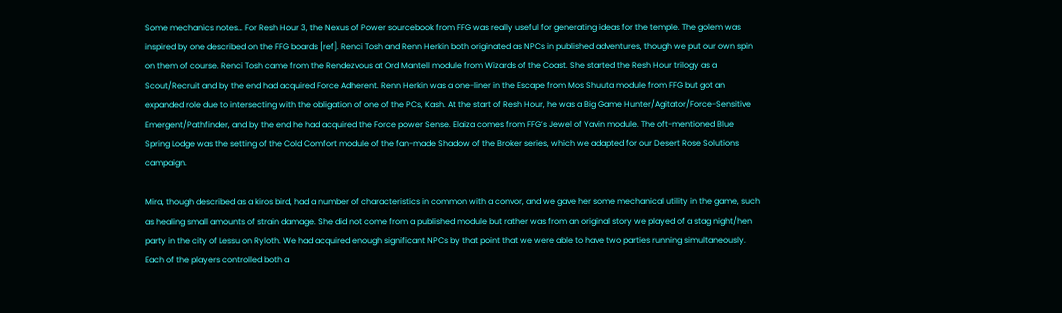Some mechanics notes… For Resh Hour 3, the Nexus of Power sourcebook from FFG was really useful for generating ideas for the temple. The golem was inspired by one described on the FFG boards [ref]. Renci Tosh and Renn Herkin both originated as NPCs in published adventures, though we put our own spin on them of course. Renci Tosh came from the Rendezvous at Ord Mantell module from Wizards of the Coast. She started the Resh Hour trilogy as a Scout/Recruit and by the end had acquired Force Adherent. Renn Herkin was a one-liner in the Escape from Mos Shuuta module from FFG but got an expanded role due to intersecting with the obligation of one of the PCs, Kash. At the start of Resh Hour, he was a Big Game Hunter/Agitator/Force-Sensitive Emergent/Pathfinder, and by the end he had acquired the Force power Sense. Elaiza comes from FFG’s Jewel of Yavin module. The oft-mentioned Blue Spring Lodge was the setting of the Cold Comfort module of the fan-made Shadow of the Broker series, which we adapted for our Desert Rose Solutions campaign.

Mira, though described as a kiros bird, had a number of characteristics in common with a convor, and we gave her some mechanical utility in the game, such as healing small amounts of strain damage. She did not come from a published module but rather was from an original story we played of a stag night/hen party in the city of Lessu on Ryloth. We had acquired enough significant NPCs by that point that we were able to have two parties running simultaneously. Each of the players controlled both a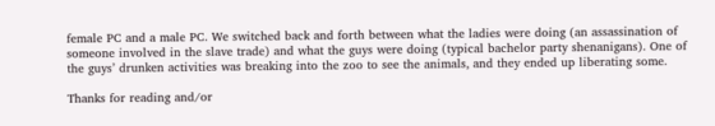female PC and a male PC. We switched back and forth between what the ladies were doing (an assassination of someone involved in the slave trade) and what the guys were doing (typical bachelor party shenanigans). One of the guys’ drunken activities was breaking into the zoo to see the animals, and they ended up liberating some.

Thanks for reading and/or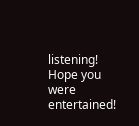listening! Hope you were entertained!